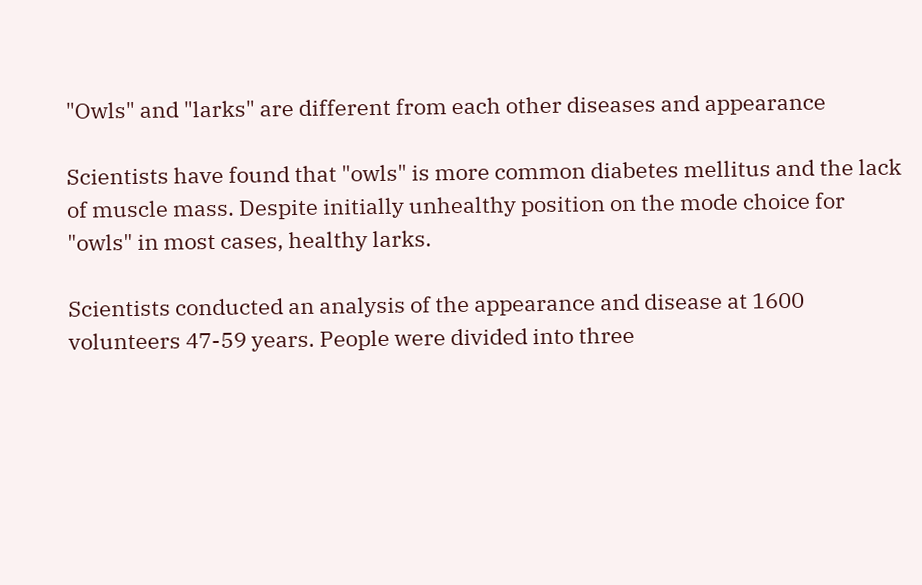"Owls" and "larks" are different from each other diseases and appearance

Scientists have found that "owls" is more common diabetes mellitus and the lack of muscle mass. Despite initially unhealthy position on the mode choice for "owls" in most cases, healthy larks.

Scientists conducted an analysis of the appearance and disease at 1600 volunteers 47-59 years. People were divided into three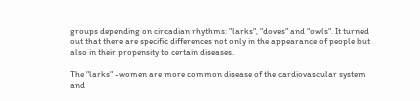groups depending on circadian rhythms: "larks", "doves" and "owls". It turned out that there are specific differences not only in the appearance of people but also in their propensity to certain diseases.

The "larks" -women are more common disease of the cardiovascular system and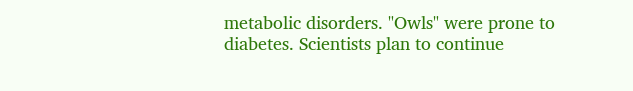metabolic disorders. "Owls" were prone to diabetes. Scientists plan to continue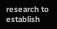research to establish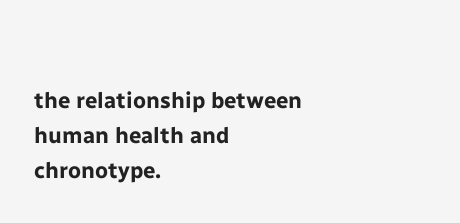the relationship between human health and chronotype.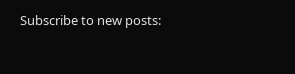Subscribe to new posts: